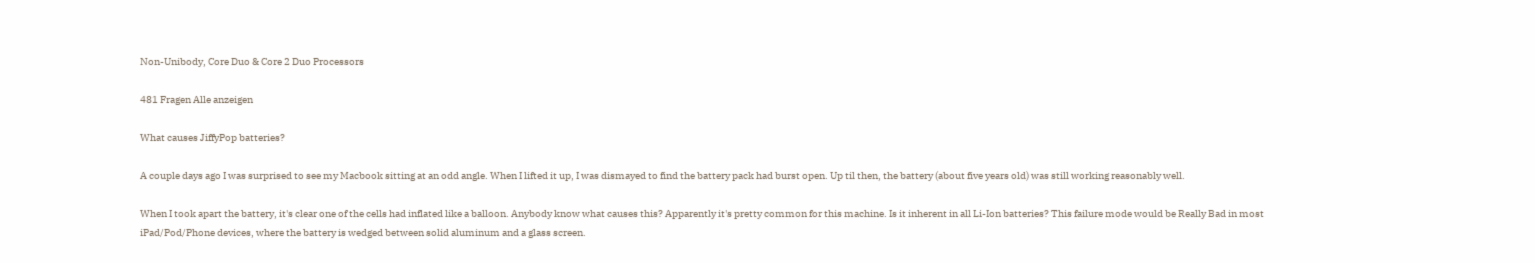Non-Unibody, Core Duo & Core 2 Duo Processors

481 Fragen Alle anzeigen

What causes JiffyPop batteries?

A couple days ago I was surprised to see my Macbook sitting at an odd angle. When I lifted it up, I was dismayed to find the battery pack had burst open. Up til then, the battery (about five years old) was still working reasonably well.

When I took apart the battery, it's clear one of the cells had inflated like a balloon. Anybody know what causes this? Apparently it's pretty common for this machine. Is it inherent in all Li-Ion batteries? This failure mode would be Really Bad in most iPad/Pod/Phone devices, where the battery is wedged between solid aluminum and a glass screen.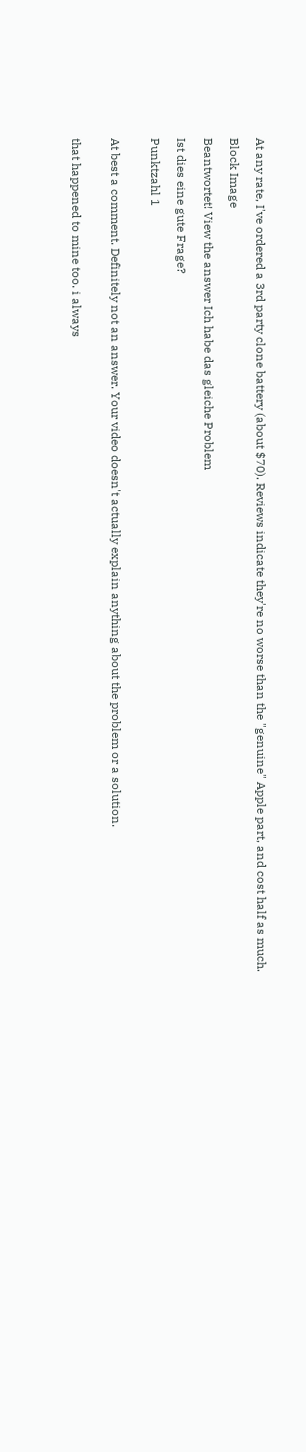At any rate, I've ordered a 3rd party clone battery (about $70). Reviews indicate they're no worse than the "genuine" Apple part, and cost half as much.

Block Image

Beantwortet! View the answer Ich habe das gleiche Problem

Ist dies eine gute Frage?

Punktzahl 1


At best a comment. Definitely not an answer. Your video doesn't actually explain anything about the problem or a solution.


that happened to mine too. i always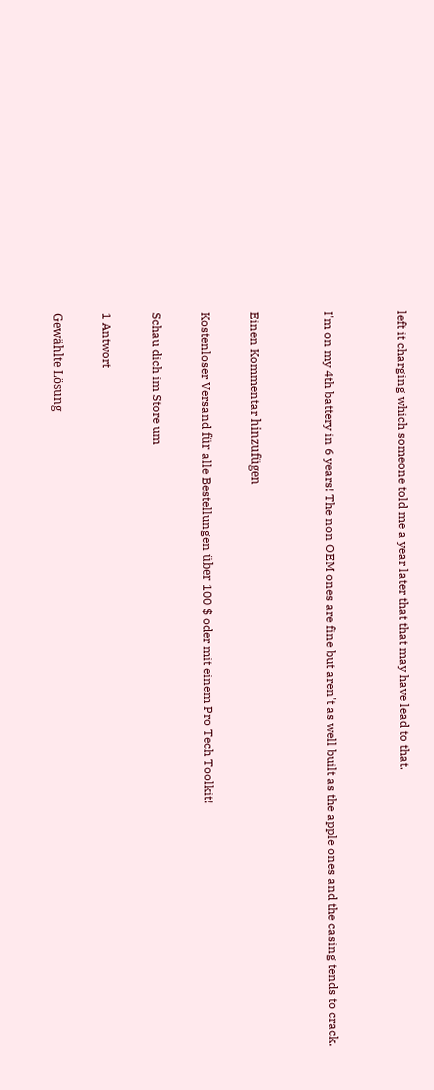left it charging which someone told me a year later that that may have lead to that.


I'm on my 4th battery in 6 years! The non OEM ones are fine but aren't as well built as the apple ones and the casing tends to crack.


Einen Kommentar hinzufügen

Kostenloser Versand für alle Bestellungen über 100 $ oder mit einem Pro Tech Toolkit!

Schau dich im Store um

1 Antwort

Gewählte Lösung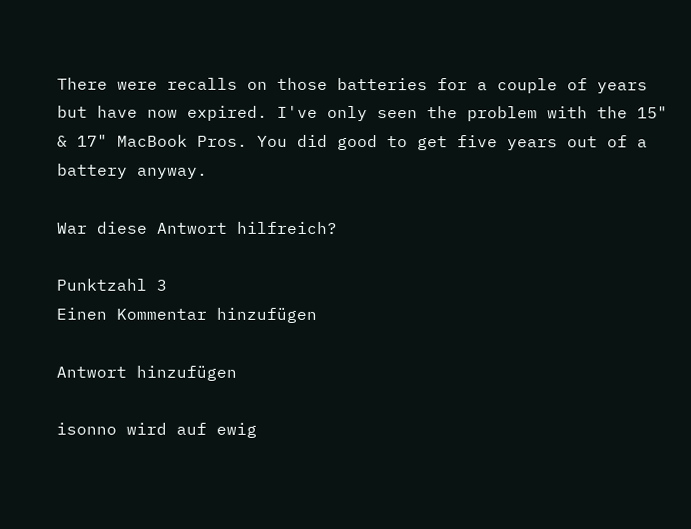There were recalls on those batteries for a couple of years but have now expired. I've only seen the problem with the 15" & 17" MacBook Pros. You did good to get five years out of a battery anyway.

War diese Antwort hilfreich?

Punktzahl 3
Einen Kommentar hinzufügen

Antwort hinzufügen

isonno wird auf ewig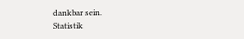dankbar sein.
Statistik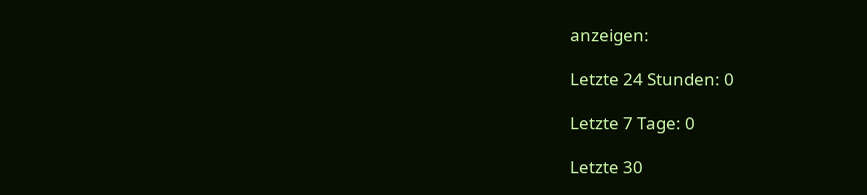anzeigen:

Letzte 24 Stunden: 0

Letzte 7 Tage: 0

Letzte 30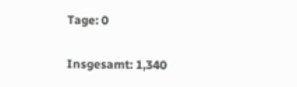Tage: 0

Insgesamt: 1,340